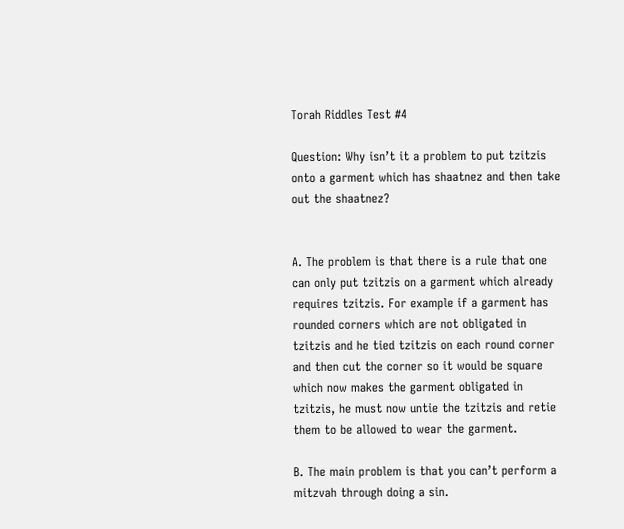Torah Riddles Test #4

Question: Why isn’t it a problem to put tzitzis onto a garment which has shaatnez and then take out the shaatnez?


A. The problem is that there is a rule that one can only put tzitzis on a garment which already requires tzitzis. For example if a garment has rounded corners which are not obligated in tzitzis and he tied tzitzis on each round corner and then cut the corner so it would be square which now makes the garment obligated in tzitzis, he must now untie the tzitzis and retie them to be allowed to wear the garment.

B. The main problem is that you can’t perform a mitzvah through doing a sin.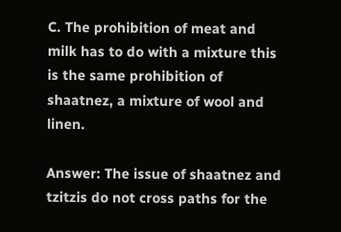C. The prohibition of meat and milk has to do with a mixture this is the same prohibition of shaatnez, a mixture of wool and linen.

Answer: The issue of shaatnez and tzitzis do not cross paths for the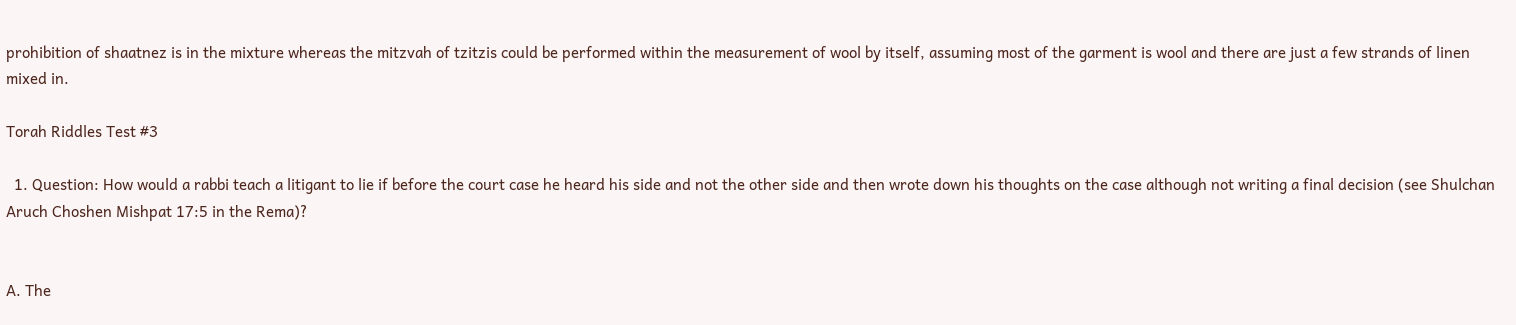prohibition of shaatnez is in the mixture whereas the mitzvah of tzitzis could be performed within the measurement of wool by itself, assuming most of the garment is wool and there are just a few strands of linen mixed in.

Torah Riddles Test #3

  1. Question: How would a rabbi teach a litigant to lie if before the court case he heard his side and not the other side and then wrote down his thoughts on the case although not writing a final decision (see Shulchan Aruch Choshen Mishpat 17:5 in the Rema)?


A. The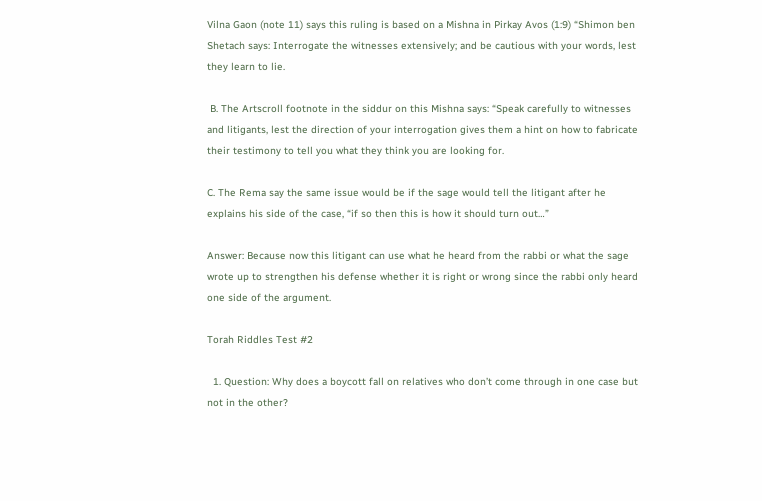Vilna Gaon (note 11) says this ruling is based on a Mishna in Pirkay Avos (1:9) “Shimon ben Shetach says: Interrogate the witnesses extensively; and be cautious with your words, lest they learn to lie.

 B. The Artscroll footnote in the siddur on this Mishna says: “Speak carefully to witnesses and litigants, lest the direction of your interrogation gives them a hint on how to fabricate their testimony to tell you what they think you are looking for.

C. The Rema say the same issue would be if the sage would tell the litigant after he explains his side of the case, “if so then this is how it should turn out…”

Answer: Because now this litigant can use what he heard from the rabbi or what the sage wrote up to strengthen his defense whether it is right or wrong since the rabbi only heard one side of the argument.

Torah Riddles Test #2

  1. Question: Why does a boycott fall on relatives who don’t come through in one case but not in the other?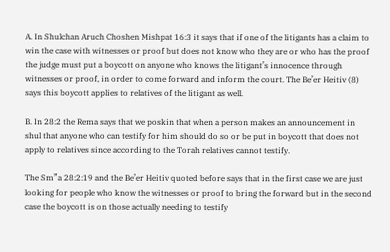A. In Shulchan Aruch Choshen Mishpat 16:3 it says that if one of the litigants has a claim to win the case with witnesses or proof but does not know who they are or who has the proof the judge must put a boycott on anyone who knows the litigant’s innocence through witnesses or proof, in order to come forward and inform the court. The Be’er Heitiv (8) says this boycott applies to relatives of the litigant as well.

B. In 28:2 the Rema says that we poskin that when a person makes an announcement in shul that anyone who can testify for him should do so or be put in boycott that does not apply to relatives since according to the Torah relatives cannot testify.

The Sm”a 28:2:19 and the Be’er Heitiv quoted before says that in the first case we are just looking for people who know the witnesses or proof to bring the forward but in the second case the boycott is on those actually needing to testify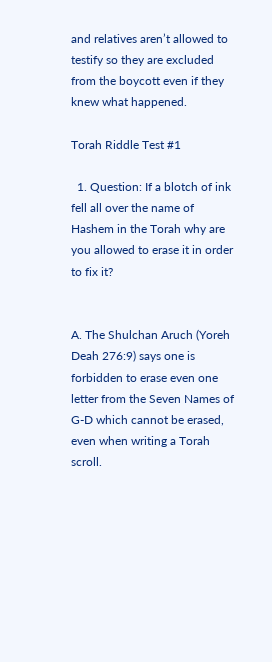and relatives aren’t allowed to testify so they are excluded from the boycott even if they knew what happened.

Torah Riddle Test #1

  1. Question: If a blotch of ink fell all over the name of Hashem in the Torah why are you allowed to erase it in order to fix it?


A. The Shulchan Aruch (Yoreh Deah 276:9) says one is forbidden to erase even one letter from the Seven Names of G-D which cannot be erased, even when writing a Torah scroll.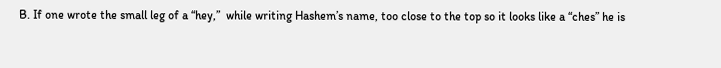B. If one wrote the small leg of a “hey,”  while writing Hashem’s name, too close to the top so it looks like a “ches” he is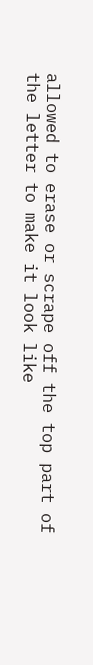allowed to erase or scrape off the top part of the letter to make it look like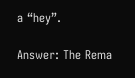a “hey”.

Answer: The Rema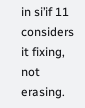in si’if 11 considers it fixing, not erasing.